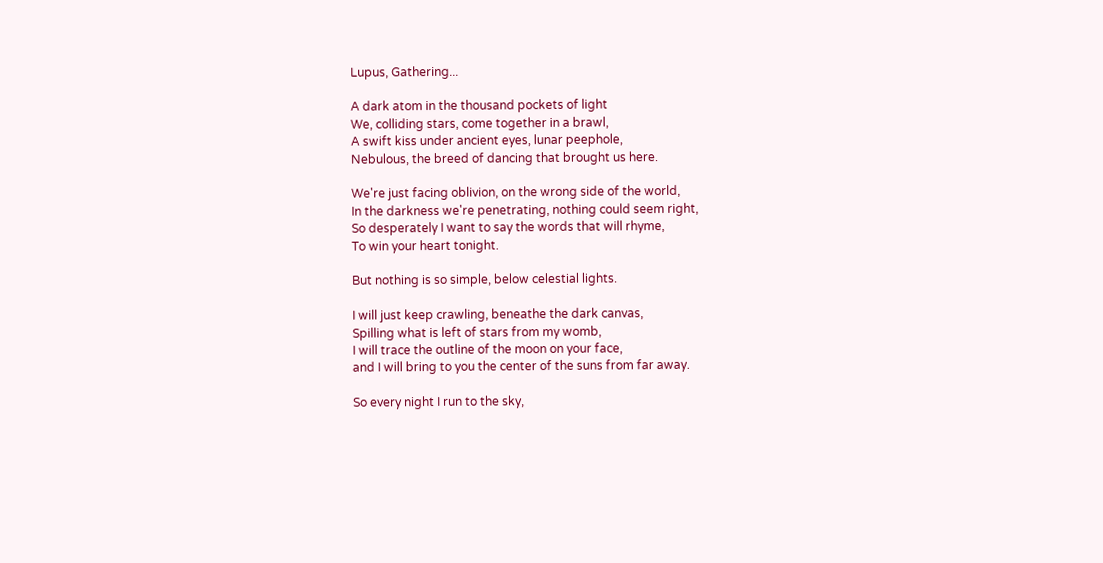Lupus, Gathering...

A dark atom in the thousand pockets of light
We, colliding stars, come together in a brawl,
A swift kiss under ancient eyes, lunar peephole,
Nebulous, the breed of dancing that brought us here.

We're just facing oblivion, on the wrong side of the world,
In the darkness we're penetrating, nothing could seem right,
So desperately I want to say the words that will rhyme,
To win your heart tonight.

But nothing is so simple, below celestial lights.

I will just keep crawling, beneathe the dark canvas,
Spilling what is left of stars from my womb,
I will trace the outline of the moon on your face,
and I will bring to you the center of the suns from far away.

So every night I run to the sky,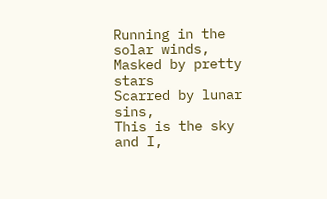Running in the solar winds,
Masked by pretty stars
Scarred by lunar sins,
This is the sky and I,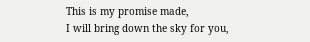This is my promise made,
I will bring down the sky for you,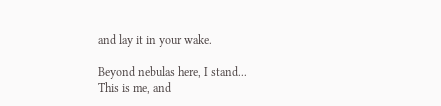and lay it in your wake.

Beyond nebulas here, I stand...
This is me, and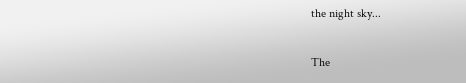the night sky...

The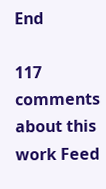End

117 comments about this work Feed